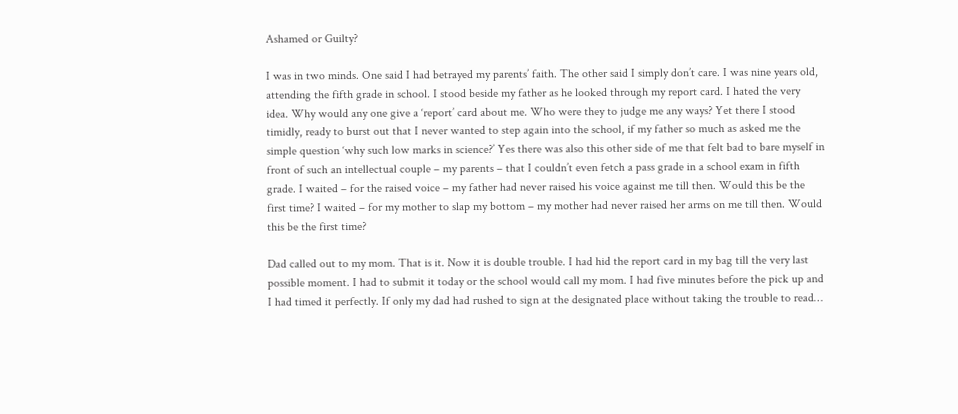Ashamed or Guilty?

I was in two minds. One said I had betrayed my parents’ faith. The other said I simply don’t care. I was nine years old, attending the fifth grade in school. I stood beside my father as he looked through my report card. I hated the very idea. Why would any one give a ‘report’ card about me. Who were they to judge me any ways? Yet there I stood timidly, ready to burst out that I never wanted to step again into the school, if my father so much as asked me the simple question ‘why such low marks in science?’ Yes there was also this other side of me that felt bad to bare myself in front of such an intellectual couple – my parents – that I couldn’t even fetch a pass grade in a school exam in fifth grade. I waited – for the raised voice – my father had never raised his voice against me till then. Would this be the first time? I waited – for my mother to slap my bottom – my mother had never raised her arms on me till then. Would this be the first time?

Dad called out to my mom. That is it. Now it is double trouble. I had hid the report card in my bag till the very last possible moment. I had to submit it today or the school would call my mom. I had five minutes before the pick up and I had timed it perfectly. If only my dad had rushed to sign at the designated place without taking the trouble to read…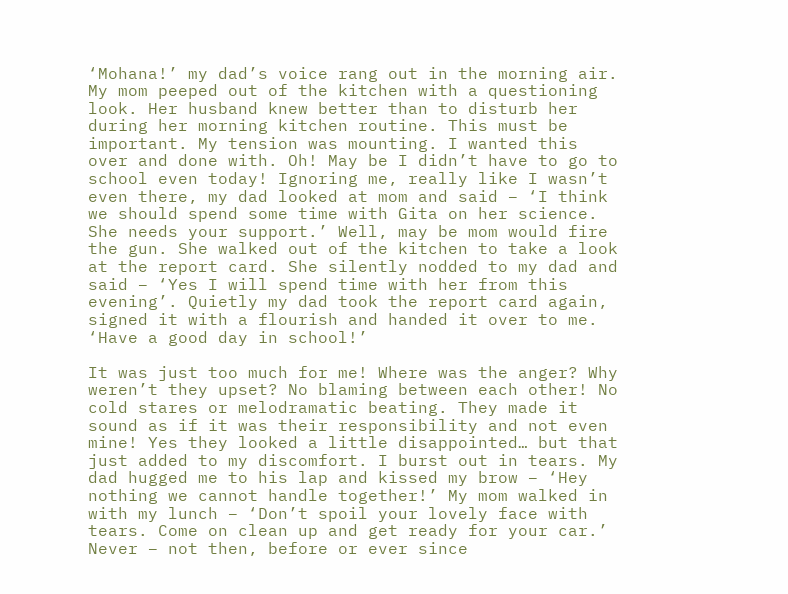‘Mohana!’ my dad’s voice rang out in the morning air. My mom peeped out of the kitchen with a questioning look. Her husband knew better than to disturb her during her morning kitchen routine. This must be important. My tension was mounting. I wanted this over and done with. Oh! May be I didn’t have to go to school even today! Ignoring me, really like I wasn’t even there, my dad looked at mom and said – ‘I think we should spend some time with Gita on her science. She needs your support.’ Well, may be mom would fire the gun. She walked out of the kitchen to take a look at the report card. She silently nodded to my dad and said – ‘Yes I will spend time with her from this evening’. Quietly my dad took the report card again, signed it with a flourish and handed it over to me. ‘Have a good day in school!’

It was just too much for me! Where was the anger? Why weren’t they upset? No blaming between each other! No cold stares or melodramatic beating. They made it sound as if it was their responsibility and not even mine! Yes they looked a little disappointed… but that just added to my discomfort. I burst out in tears. My dad hugged me to his lap and kissed my brow – ‘Hey nothing we cannot handle together!’ My mom walked in with my lunch – ‘Don’t spoil your lovely face with tears. Come on clean up and get ready for your car.’ Never – not then, before or ever since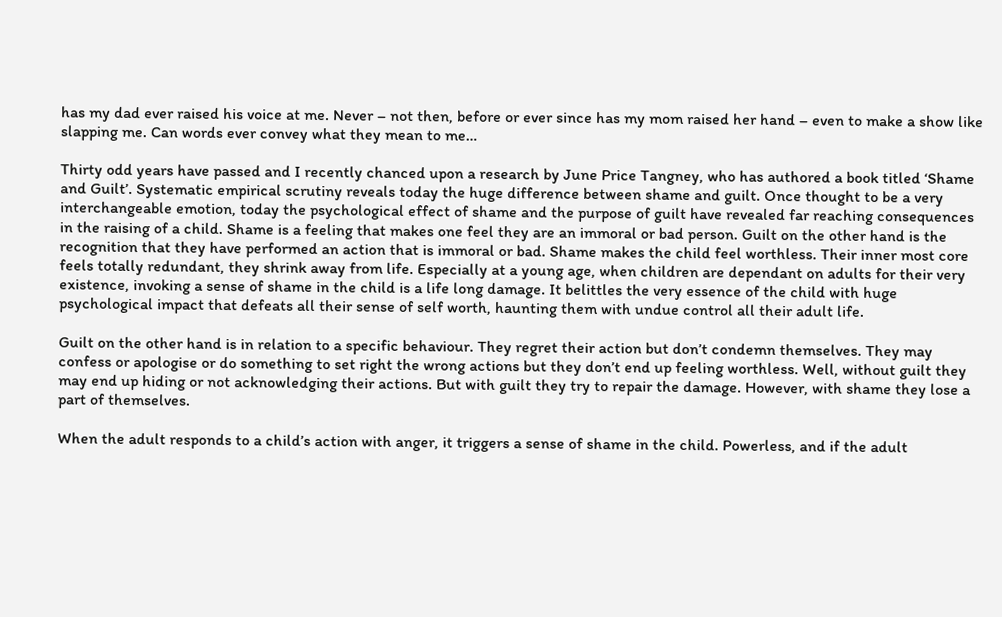has my dad ever raised his voice at me. Never – not then, before or ever since has my mom raised her hand – even to make a show like slapping me. Can words ever convey what they mean to me…

Thirty odd years have passed and I recently chanced upon a research by June Price Tangney, who has authored a book titled ‘Shame and Guilt’. Systematic empirical scrutiny reveals today the huge difference between shame and guilt. Once thought to be a very interchangeable emotion, today the psychological effect of shame and the purpose of guilt have revealed far reaching consequences in the raising of a child. Shame is a feeling that makes one feel they are an immoral or bad person. Guilt on the other hand is the recognition that they have performed an action that is immoral or bad. Shame makes the child feel worthless. Their inner most core feels totally redundant, they shrink away from life. Especially at a young age, when children are dependant on adults for their very existence, invoking a sense of shame in the child is a life long damage. It belittles the very essence of the child with huge psychological impact that defeats all their sense of self worth, haunting them with undue control all their adult life.

Guilt on the other hand is in relation to a specific behaviour. They regret their action but don’t condemn themselves. They may confess or apologise or do something to set right the wrong actions but they don’t end up feeling worthless. Well, without guilt they may end up hiding or not acknowledging their actions. But with guilt they try to repair the damage. However, with shame they lose a part of themselves.

When the adult responds to a child’s action with anger, it triggers a sense of shame in the child. Powerless, and if the adult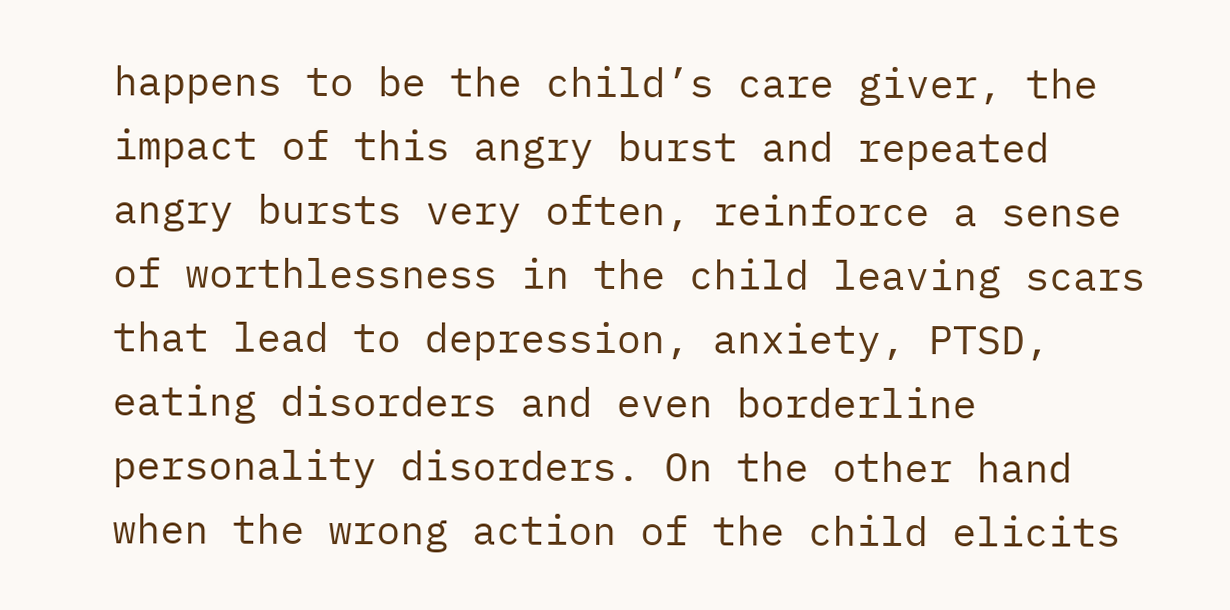happens to be the child’s care giver, the impact of this angry burst and repeated angry bursts very often, reinforce a sense of worthlessness in the child leaving scars that lead to depression, anxiety, PTSD, eating disorders and even borderline personality disorders. On the other hand when the wrong action of the child elicits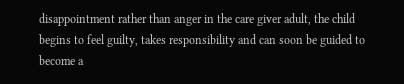disappointment rather than anger in the care giver adult, the child begins to feel guilty, takes responsibility and can soon be guided to become a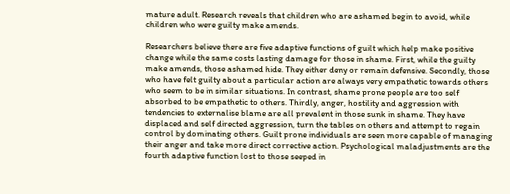mature adult. Research reveals that children who are ashamed begin to avoid, while children who were guilty make amends.

Researchers believe there are five adaptive functions of guilt which help make positive change while the same costs lasting damage for those in shame. First, while the guilty make amends, those ashamed hide. They either deny or remain defensive. Secondly, those who have felt guilty about a particular action are always very empathetic towards others who seem to be in similar situations. In contrast, shame prone people are too self absorbed to be empathetic to others. Thirdly, anger, hostility and aggression with tendencies to externalise blame are all prevalent in those sunk in shame. They have displaced and self directed aggression, turn the tables on others and attempt to regain control by dominating others. Guilt prone individuals are seen more capable of managing their anger and take more direct corrective action. Psychological maladjustments are the fourth adaptive function lost to those seeped in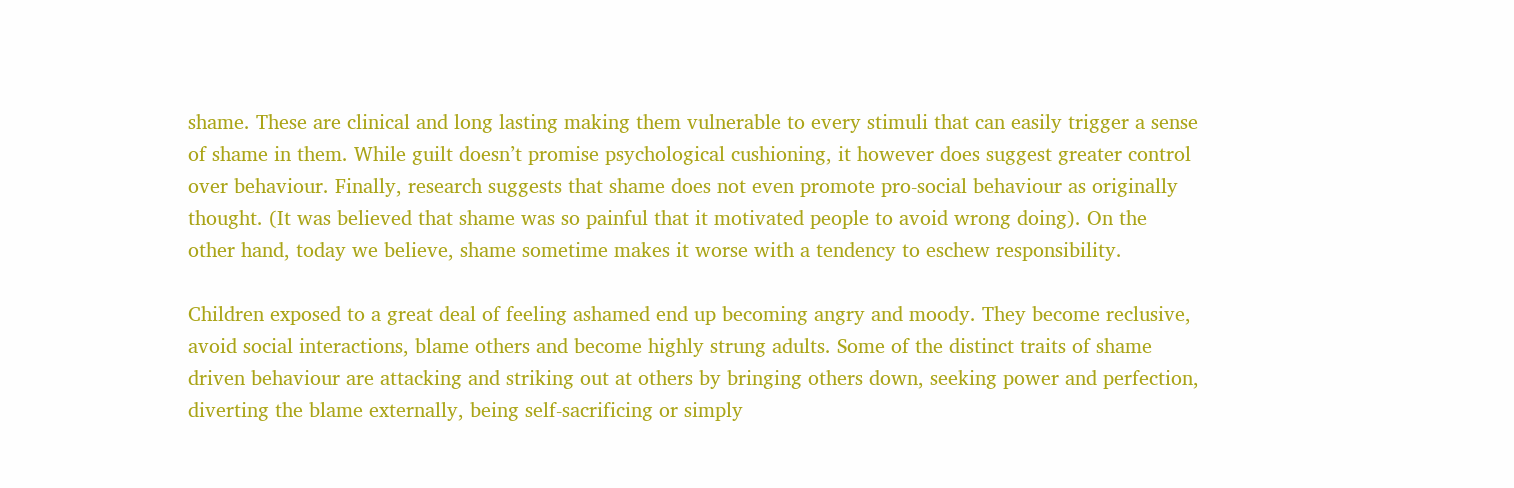shame. These are clinical and long lasting making them vulnerable to every stimuli that can easily trigger a sense of shame in them. While guilt doesn’t promise psychological cushioning, it however does suggest greater control over behaviour. Finally, research suggests that shame does not even promote pro-social behaviour as originally thought. (It was believed that shame was so painful that it motivated people to avoid wrong doing). On the other hand, today we believe, shame sometime makes it worse with a tendency to eschew responsibility.

Children exposed to a great deal of feeling ashamed end up becoming angry and moody. They become reclusive, avoid social interactions, blame others and become highly strung adults. Some of the distinct traits of shame driven behaviour are attacking and striking out at others by bringing others down, seeking power and perfection, diverting the blame externally, being self-sacrificing or simply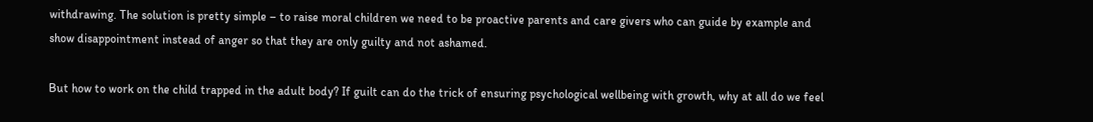withdrawing. The solution is pretty simple – to raise moral children we need to be proactive parents and care givers who can guide by example and show disappointment instead of anger so that they are only guilty and not ashamed.

But how to work on the child trapped in the adult body? If guilt can do the trick of ensuring psychological wellbeing with growth, why at all do we feel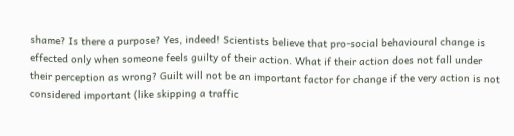shame? Is there a purpose? Yes, indeed! Scientists believe that pro-social behavioural change is effected only when someone feels guilty of their action. What if their action does not fall under their perception as wrong? Guilt will not be an important factor for change if the very action is not considered important (like skipping a traffic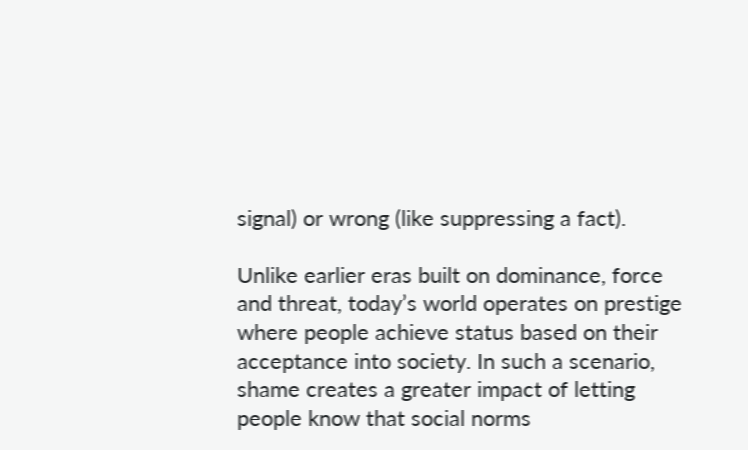signal) or wrong (like suppressing a fact).

Unlike earlier eras built on dominance, force and threat, today’s world operates on prestige where people achieve status based on their acceptance into society. In such a scenario, shame creates a greater impact of letting people know that social norms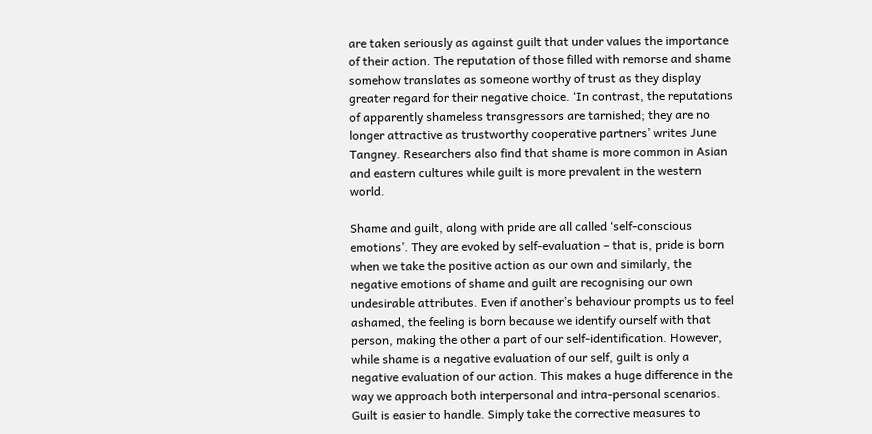are taken seriously as against guilt that under values the importance of their action. The reputation of those filled with remorse and shame somehow translates as someone worthy of trust as they display greater regard for their negative choice. ‘In contrast, the reputations of apparently shameless transgressors are tarnished; they are no longer attractive as trustworthy cooperative partners’ writes June Tangney. Researchers also find that shame is more common in Asian and eastern cultures while guilt is more prevalent in the western world.

Shame and guilt, along with pride are all called ‘self-conscious emotions’. They are evoked by self-evaluation – that is, pride is born when we take the positive action as our own and similarly, the negative emotions of shame and guilt are recognising our own undesirable attributes. Even if another’s behaviour prompts us to feel ashamed, the feeling is born because we identify ourself with that person, making the other a part of our self-identification. However, while shame is a negative evaluation of our self, guilt is only a negative evaluation of our action. This makes a huge difference in the way we approach both interpersonal and intra-personal scenarios. Guilt is easier to handle. Simply take the corrective measures to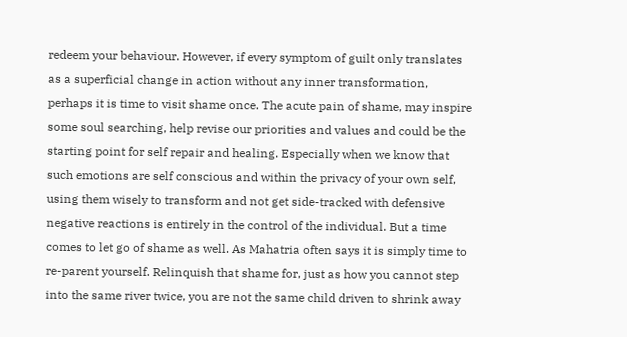redeem your behaviour. However, if every symptom of guilt only translates as a superficial change in action without any inner transformation, perhaps it is time to visit shame once. The acute pain of shame, may inspire some soul searching, help revise our priorities and values and could be the starting point for self repair and healing. Especially when we know that such emotions are self conscious and within the privacy of your own self, using them wisely to transform and not get side-tracked with defensive negative reactions is entirely in the control of the individual. But a time comes to let go of shame as well. As Mahatria often says it is simply time to re-parent yourself. Relinquish that shame for, just as how you cannot step into the same river twice, you are not the same child driven to shrink away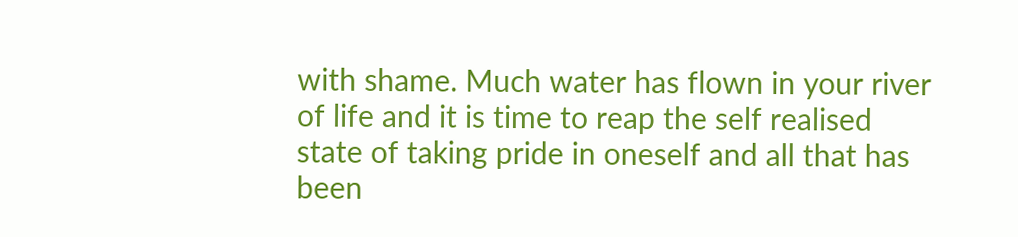with shame. Much water has flown in your river of life and it is time to reap the self realised state of taking pride in oneself and all that has been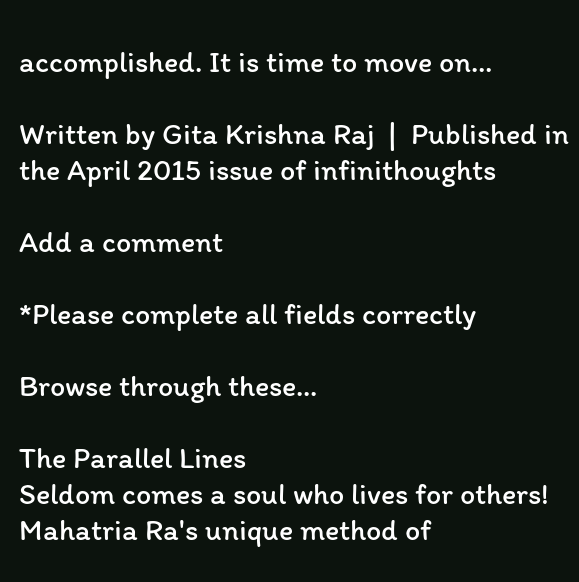accomplished. It is time to move on…

Written by Gita Krishna Raj  |  Published in the April 2015 issue of infinithoughts

Add a comment

*Please complete all fields correctly

Browse through these...

The Parallel Lines
Seldom comes a soul who lives for others! Mahatria Ra's unique method of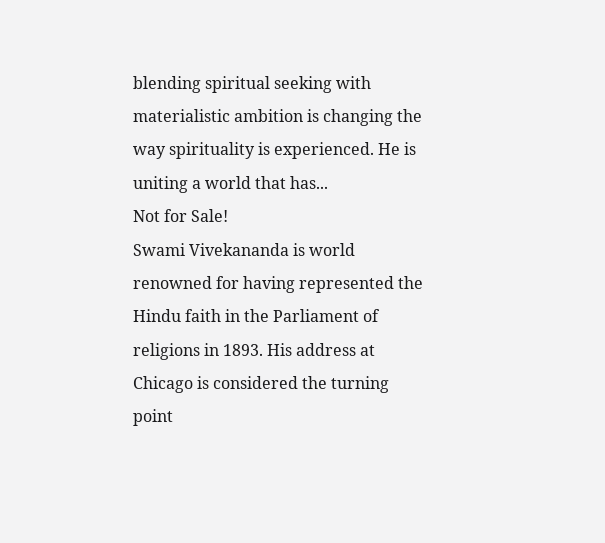blending spiritual seeking with materialistic ambition is changing the way spirituality is experienced. He is uniting a world that has...
Not for Sale!
Swami Vivekananda is world renowned for having represented the Hindu faith in the Parliament of religions in 1893. His address at Chicago is considered the turning point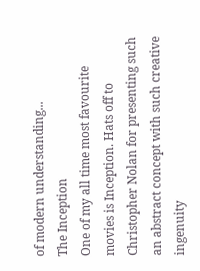of modern understanding...
The Inception
One of my all time most favourite movies is Inception. Hats off to Christopher Nolan for presenting such an abstract concept with such creative ingenuity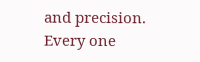and precision. Every one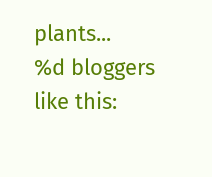plants...
%d bloggers like this: